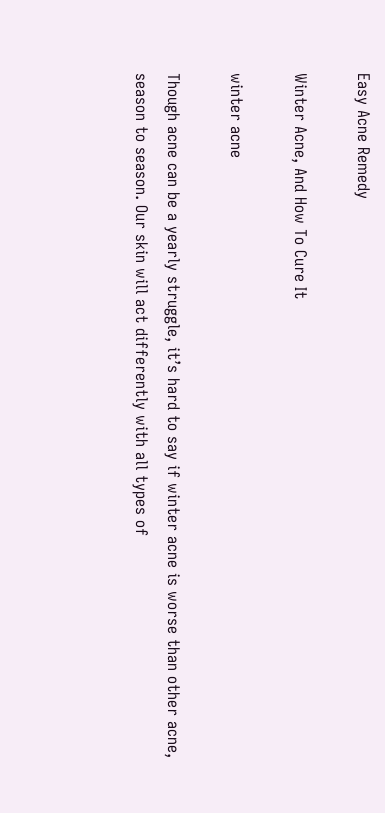Easy Acne Remedy

Winter Acne, And How To Cure It

winter acne

Though acne can be a yearly struggle, it’s hard to say if winter acne is worse than other acne, season to season. Our skin will act differently with all types of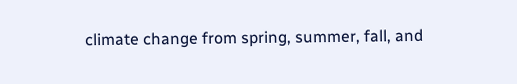climate change from spring, summer, fall, and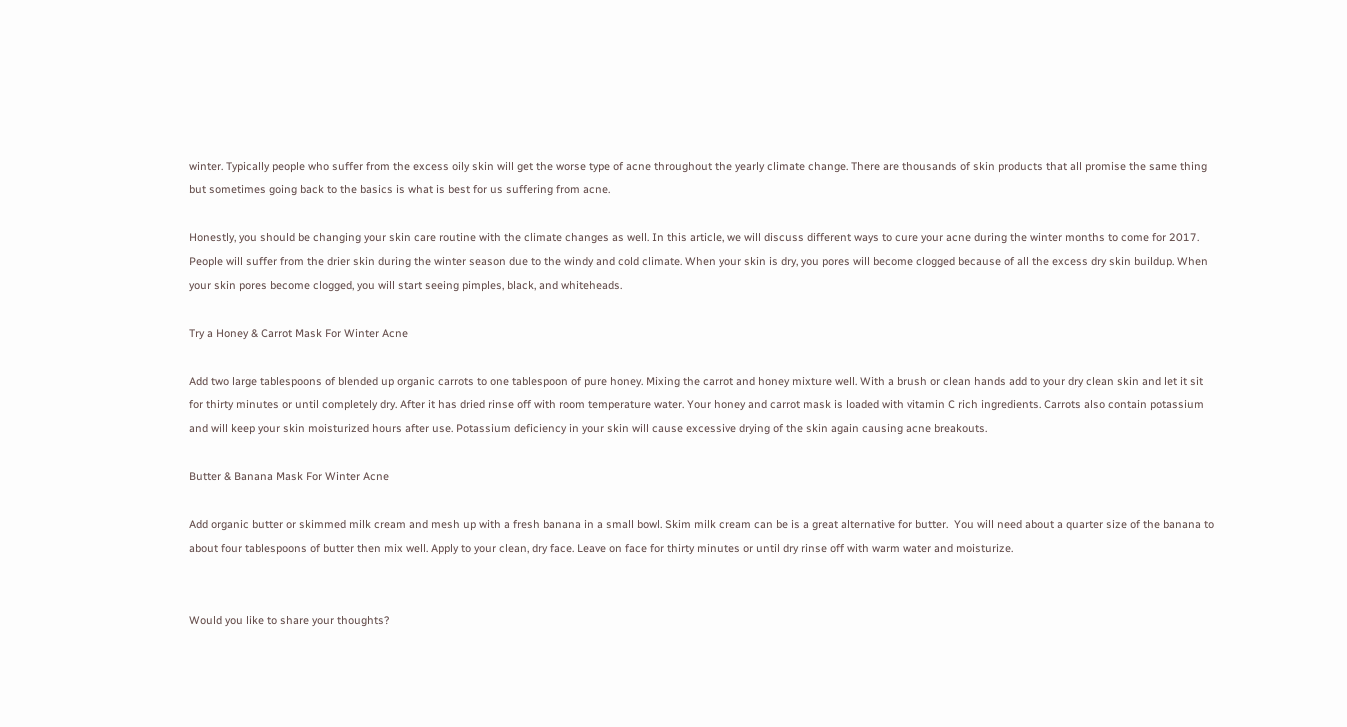winter. Typically people who suffer from the excess oily skin will get the worse type of acne throughout the yearly climate change. There are thousands of skin products that all promise the same thing but sometimes going back to the basics is what is best for us suffering from acne.

Honestly, you should be changing your skin care routine with the climate changes as well. In this article, we will discuss different ways to cure your acne during the winter months to come for 2017. People will suffer from the drier skin during the winter season due to the windy and cold climate. When your skin is dry, you pores will become clogged because of all the excess dry skin buildup. When your skin pores become clogged, you will start seeing pimples, black, and whiteheads.

Try a Honey & Carrot Mask For Winter Acne

Add two large tablespoons of blended up organic carrots to one tablespoon of pure honey. Mixing the carrot and honey mixture well. With a brush or clean hands add to your dry clean skin and let it sit for thirty minutes or until completely dry. After it has dried rinse off with room temperature water. Your honey and carrot mask is loaded with vitamin C rich ingredients. Carrots also contain potassium and will keep your skin moisturized hours after use. Potassium deficiency in your skin will cause excessive drying of the skin again causing acne breakouts.

Butter & Banana Mask For Winter Acne

Add organic butter or skimmed milk cream and mesh up with a fresh banana in a small bowl. Skim milk cream can be is a great alternative for butter.  You will need about a quarter size of the banana to about four tablespoons of butter then mix well. Apply to your clean, dry face. Leave on face for thirty minutes or until dry rinse off with warm water and moisturize.


Would you like to share your thoughts?